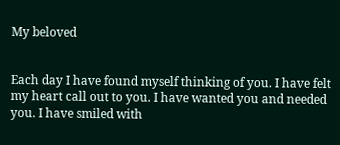My beloved


Each day I have found myself thinking of you. I have felt my heart call out to you. I have wanted you and needed you. I have smiled with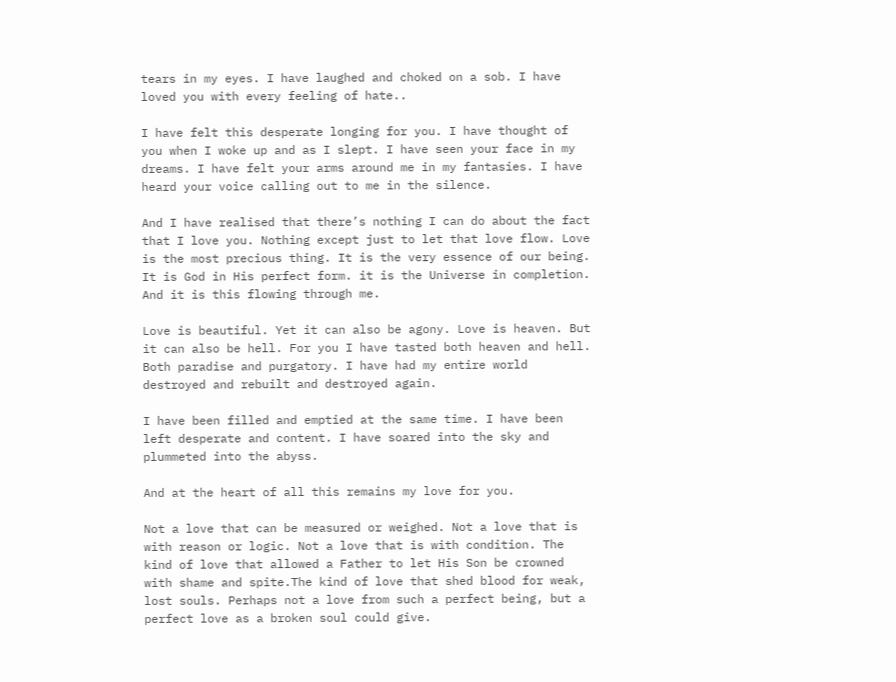tears in my eyes. I have laughed and choked on a sob. I have loved you with every feeling of hate..

I have felt this desperate longing for you. I have thought of you when I woke up and as I slept. I have seen your face in my dreams. I have felt your arms around me in my fantasies. I have heard your voice calling out to me in the silence.

And I have realised that there’s nothing I can do about the fact that I love you. Nothing except just to let that love flow. Love is the most precious thing. It is the very essence of our being. It is God in His perfect form. it is the Universe in completion. And it is this flowing through me.

Love is beautiful. Yet it can also be agony. Love is heaven. But it can also be hell. For you I have tasted both heaven and hell. Both paradise and purgatory. I have had my entire world destroyed and rebuilt and destroyed again.

I have been filled and emptied at the same time. I have been left desperate and content. I have soared into the sky and plummeted into the abyss.

And at the heart of all this remains my love for you.

Not a love that can be measured or weighed. Not a love that is with reason or logic. Not a love that is with condition. The kind of love that allowed a Father to let His Son be crowned with shame and spite.The kind of love that shed blood for weak, lost souls. Perhaps not a love from such a perfect being, but a perfect love as a broken soul could give.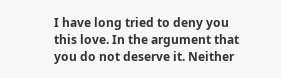I have long tried to deny you this love. In the argument that you do not deserve it. Neither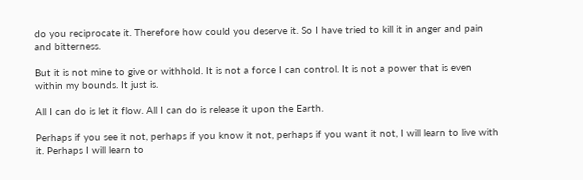do you reciprocate it. Therefore how could you deserve it. So I have tried to kill it in anger and pain and bitterness.

But it is not mine to give or withhold. It is not a force I can control. It is not a power that is even within my bounds. It just is.

All I can do is let it flow. All I can do is release it upon the Earth.

Perhaps if you see it not, perhaps if you know it not, perhaps if you want it not, I will learn to live with it. Perhaps I will learn to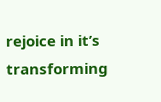rejoice in it’s transforming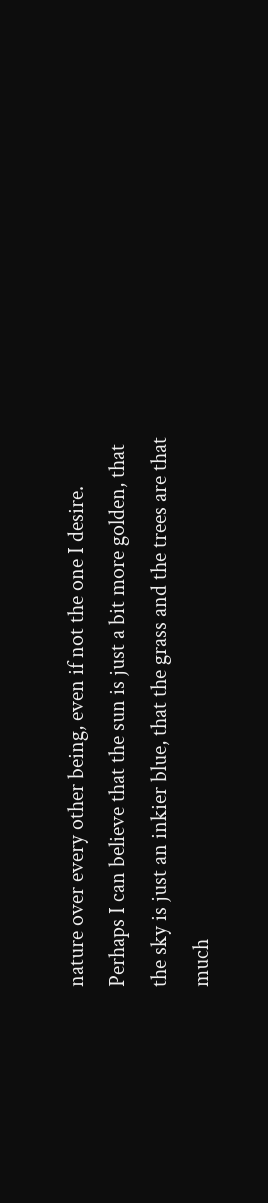nature over every other being, even if not the one I desire. Perhaps I can believe that the sun is just a bit more golden, that the sky is just an inkier blue, that the grass and the trees are that much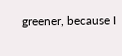greener, because I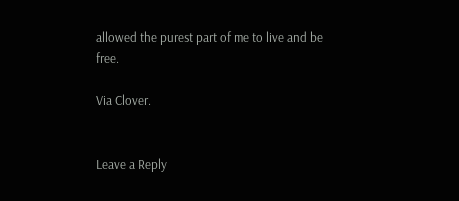allowed the purest part of me to live and be free.

Via Clover.


Leave a Reply